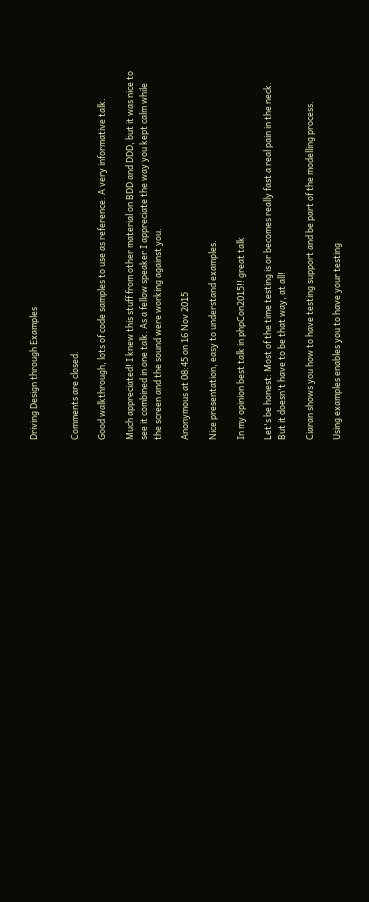Driving Design through Examples


Comments are closed.

Good walkthrough, lots of code samples to use as reference. A very informative talk.

Much appreciated! I knew this stuff from other material on BDD and DDD, but it was nice to see it combined in one talk. As a fellow speaker I appreciate the way you kept calm while the screen and the sound were working against you.

Anonymous at 08:45 on 16 Nov 2015

Nice presentation, easy to understand examples.

In my opinion best talk in phpCon2015!! great talk

Let's be honest: Most of the time testing is or becomes really fast a real pain in the neck. But it doesn't have to be that way, at all!

Ciaran shows you how to have testing support and be part of the modelling process.

Using examples enables you to have your testing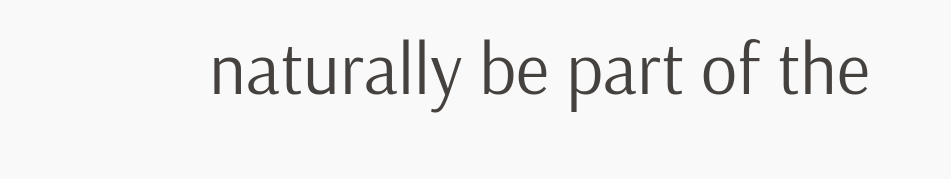naturally be part of the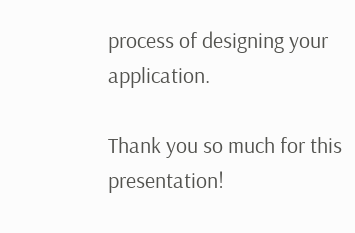process of designing your application.

Thank you so much for this presentation!